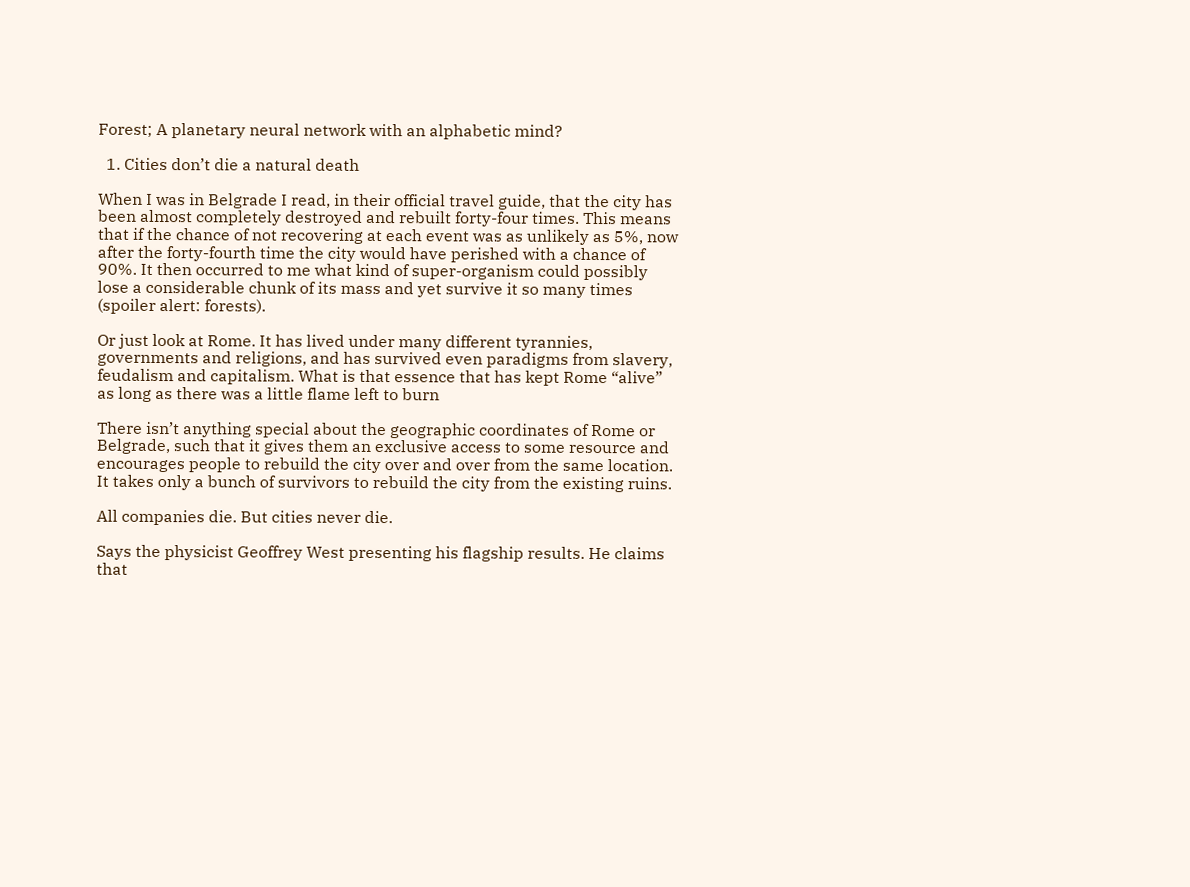Forest; A planetary neural network with an alphabetic mind?

  1. Cities don’t die a natural death

When I was in Belgrade I read, in their official travel guide, that the city has been almost completely destroyed and rebuilt forty-four times. This means that if the chance of not recovering at each event was as unlikely as 5%, now after the forty-fourth time the city would have perished with a chance of 90%. It then occurred to me what kind of super-organism could possibly lose a considerable chunk of its mass and yet survive it so many times (spoiler alert: forests).

Or just look at Rome. It has lived under many different tyrannies, governments and religions, and has survived even paradigms from slavery, feudalism and capitalism. What is that essence that has kept Rome “alive” as long as there was a little flame left to burn

There isn’t anything special about the geographic coordinates of Rome or Belgrade, such that it gives them an exclusive access to some resource and encourages people to rebuild the city over and over from the same location. It takes only a bunch of survivors to rebuild the city from the existing ruins.

All companies die. But cities never die.

Says the physicist Geoffrey West presenting his flagship results. He claims that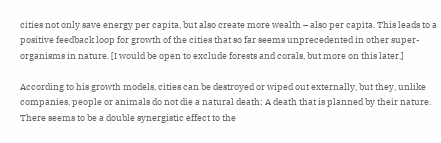cities not only save energy per capita, but also create more wealth – also per capita. This leads to a positive feedback loop for growth of the cities that so far seems unprecedented in other super-organisms in nature. [I would be open to exclude forests and corals, but more on this later.]

According to his growth models, cities can be destroyed or wiped out externally, but they, unlike companies, people or animals do not die a natural death; A death that is planned by their nature. There seems to be a double synergistic effect to the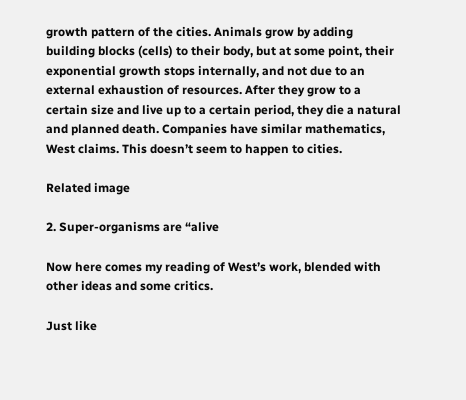growth pattern of the cities. Animals grow by adding building blocks (cells) to their body, but at some point, their exponential growth stops internally, and not due to an external exhaustion of resources. After they grow to a certain size and live up to a certain period, they die a natural and planned death. Companies have similar mathematics, West claims. This doesn’t seem to happen to cities.

Related image

2. Super-organisms are “alive

Now here comes my reading of West’s work, blended with other ideas and some critics.

Just like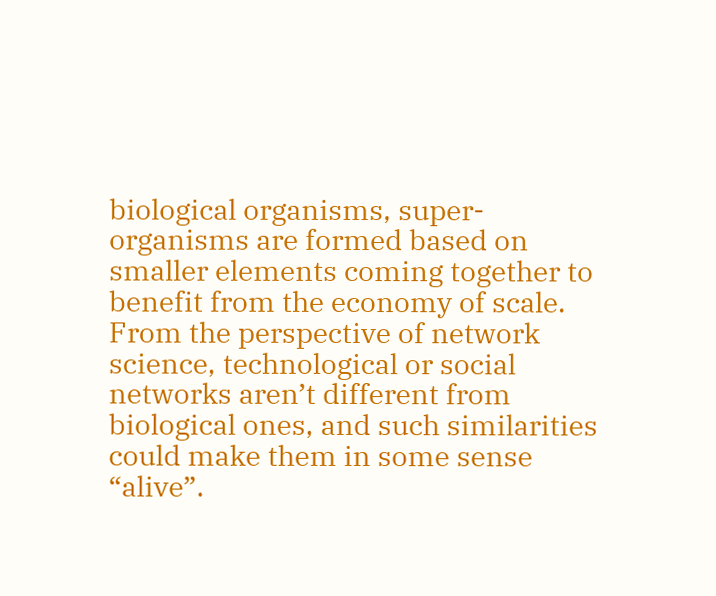biological organisms, super-organisms are formed based on smaller elements coming together to benefit from the economy of scale. From the perspective of network science, technological or social networks aren’t different from biological ones, and such similarities could make them in some sense “alive”.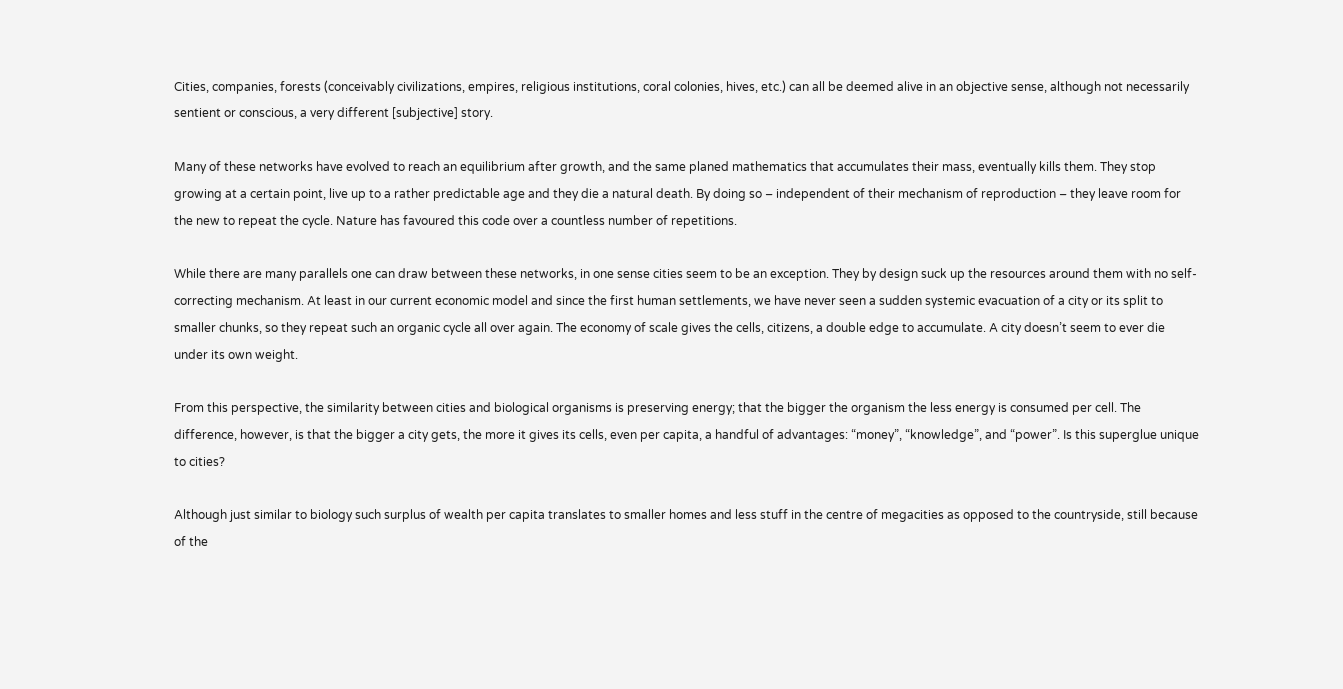Cities, companies, forests (conceivably civilizations, empires, religious institutions, coral colonies, hives, etc.) can all be deemed alive in an objective sense, although not necessarily sentient or conscious, a very different [subjective] story.

Many of these networks have evolved to reach an equilibrium after growth, and the same planed mathematics that accumulates their mass, eventually kills them. They stop growing at a certain point, live up to a rather predictable age and they die a natural death. By doing so – independent of their mechanism of reproduction – they leave room for the new to repeat the cycle. Nature has favoured this code over a countless number of repetitions.

While there are many parallels one can draw between these networks, in one sense cities seem to be an exception. They by design suck up the resources around them with no self-correcting mechanism. At least in our current economic model and since the first human settlements, we have never seen a sudden systemic evacuation of a city or its split to smaller chunks, so they repeat such an organic cycle all over again. The economy of scale gives the cells, citizens, a double edge to accumulate. A city doesn’t seem to ever die under its own weight.

From this perspective, the similarity between cities and biological organisms is preserving energy; that the bigger the organism the less energy is consumed per cell. The difference, however, is that the bigger a city gets, the more it gives its cells, even per capita, a handful of advantages: “money”, “knowledge”, and “power”. Is this superglue unique to cities?

Although just similar to biology such surplus of wealth per capita translates to smaller homes and less stuff in the centre of megacities as opposed to the countryside, still because of the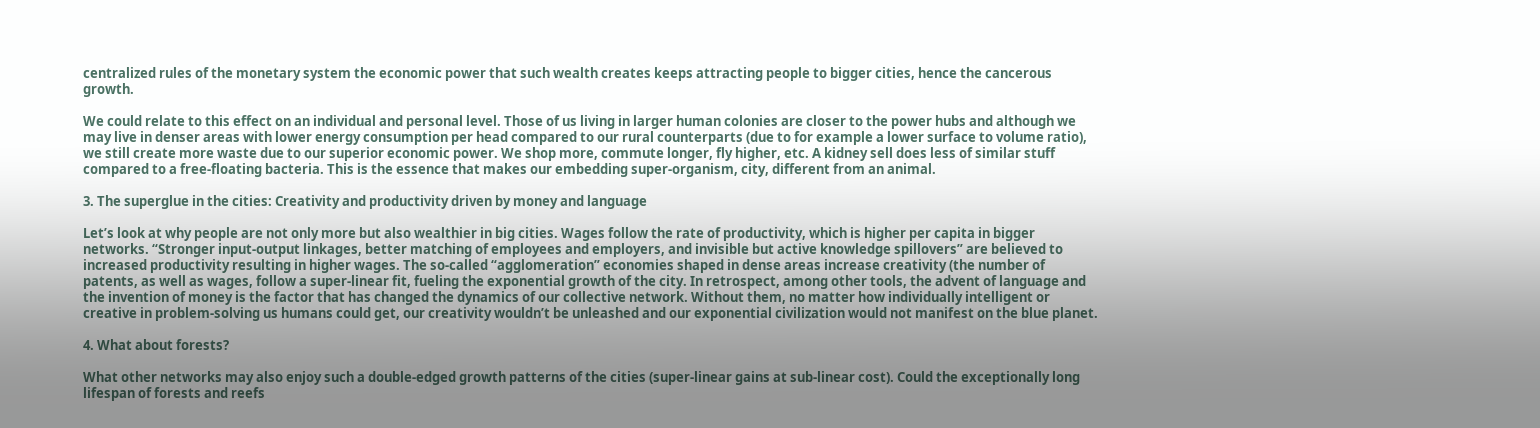centralized rules of the monetary system the economic power that such wealth creates keeps attracting people to bigger cities, hence the cancerous growth.

We could relate to this effect on an individual and personal level. Those of us living in larger human colonies are closer to the power hubs and although we may live in denser areas with lower energy consumption per head compared to our rural counterparts (due to for example a lower surface to volume ratio), we still create more waste due to our superior economic power. We shop more, commute longer, fly higher, etc. A kidney sell does less of similar stuff compared to a free-floating bacteria. This is the essence that makes our embedding super-organism, city, different from an animal.

3. The superglue in the cities: Creativity and productivity driven by money and language

Let’s look at why people are not only more but also wealthier in big cities. Wages follow the rate of productivity, which is higher per capita in bigger networks. “Stronger input-output linkages, better matching of employees and employers, and invisible but active knowledge spillovers” are believed to increased productivity resulting in higher wages. The so-called “agglomeration” economies shaped in dense areas increase creativity (the number of patents, as well as wages, follow a super-linear fit, fueling the exponential growth of the city. In retrospect, among other tools, the advent of language and the invention of money is the factor that has changed the dynamics of our collective network. Without them, no matter how individually intelligent or creative in problem-solving us humans could get, our creativity wouldn’t be unleashed and our exponential civilization would not manifest on the blue planet.

4. What about forests?

What other networks may also enjoy such a double-edged growth patterns of the cities (super-linear gains at sub-linear cost). Could the exceptionally long lifespan of forests and reefs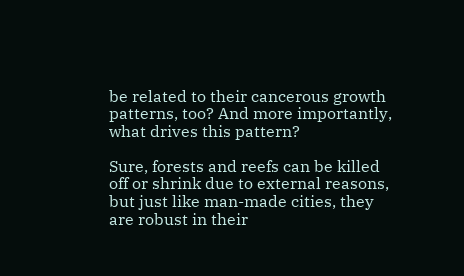be related to their cancerous growth patterns, too? And more importantly, what drives this pattern?

Sure, forests and reefs can be killed off or shrink due to external reasons, but just like man-made cities, they are robust in their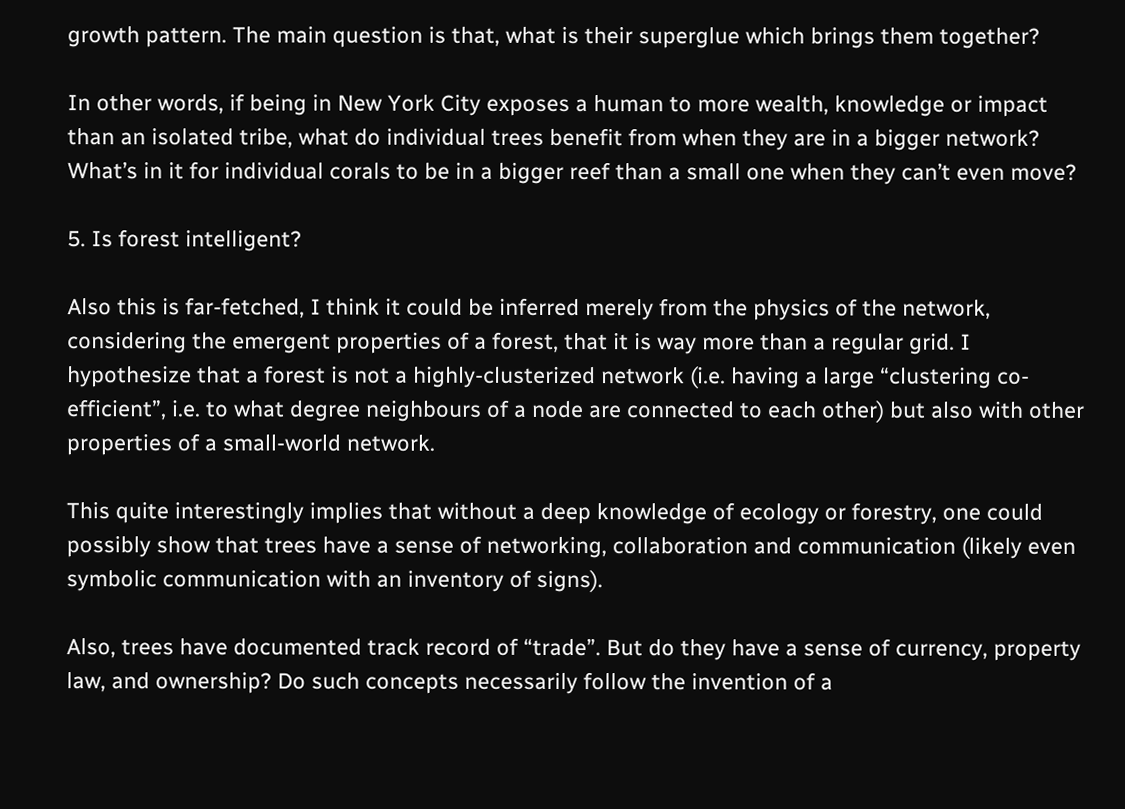growth pattern. The main question is that, what is their superglue which brings them together?

In other words, if being in New York City exposes a human to more wealth, knowledge or impact than an isolated tribe, what do individual trees benefit from when they are in a bigger network? What’s in it for individual corals to be in a bigger reef than a small one when they can’t even move?

5. Is forest intelligent?

Also this is far-fetched, I think it could be inferred merely from the physics of the network, considering the emergent properties of a forest, that it is way more than a regular grid. I hypothesize that a forest is not a highly-clusterized network (i.e. having a large “clustering co-efficient”, i.e. to what degree neighbours of a node are connected to each other) but also with other properties of a small-world network.

This quite interestingly implies that without a deep knowledge of ecology or forestry, one could possibly show that trees have a sense of networking, collaboration and communication (likely even symbolic communication with an inventory of signs).

Also, trees have documented track record of “trade”. But do they have a sense of currency, property law, and ownership? Do such concepts necessarily follow the invention of a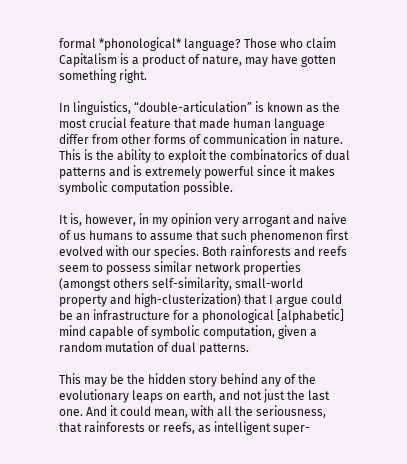formal *phonological* language? Those who claim Capitalism is a product of nature, may have gotten something right.

In linguistics, “double-articulation” is known as the most crucial feature that made human language differ from other forms of communication in nature. This is the ability to exploit the combinatorics of dual patterns and is extremely powerful since it makes symbolic computation possible.

It is, however, in my opinion very arrogant and naive of us humans to assume that such phenomenon first evolved with our species. Both rainforests and reefs seem to possess similar network properties (amongst others self-similarity, small-world property and high-clusterization) that I argue could be an infrastructure for a phonological [alphabetic] mind capable of symbolic computation, given a random mutation of dual patterns.

This may be the hidden story behind any of the evolutionary leaps on earth, and not just the last one. And it could mean, with all the seriousness, that rainforests or reefs, as intelligent super-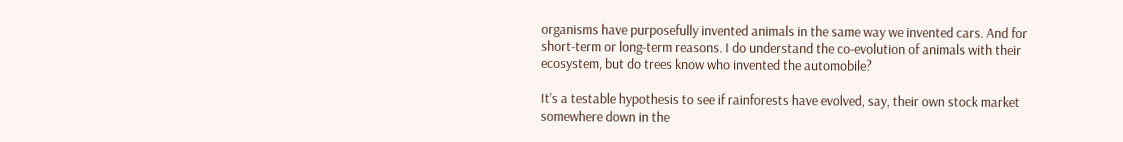organisms have purposefully invented animals in the same way we invented cars. And for short-term or long-term reasons. I do understand the co-evolution of animals with their ecosystem, but do trees know who invented the automobile?

It’s a testable hypothesis to see if rainforests have evolved, say, their own stock market somewhere down in the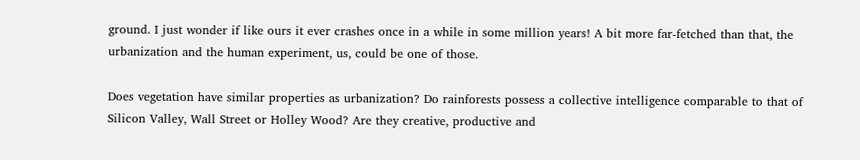ground. I just wonder if like ours it ever crashes once in a while in some million years! A bit more far-fetched than that, the urbanization and the human experiment, us, could be one of those.

Does vegetation have similar properties as urbanization? Do rainforests possess a collective intelligence comparable to that of Silicon Valley, Wall Street or Holley Wood? Are they creative, productive and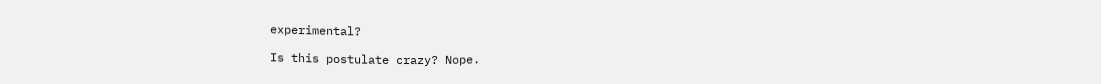experimental?

Is this postulate crazy? Nope.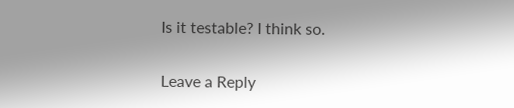Is it testable? I think so.

Leave a Reply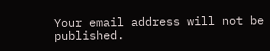Your email address will not be published.